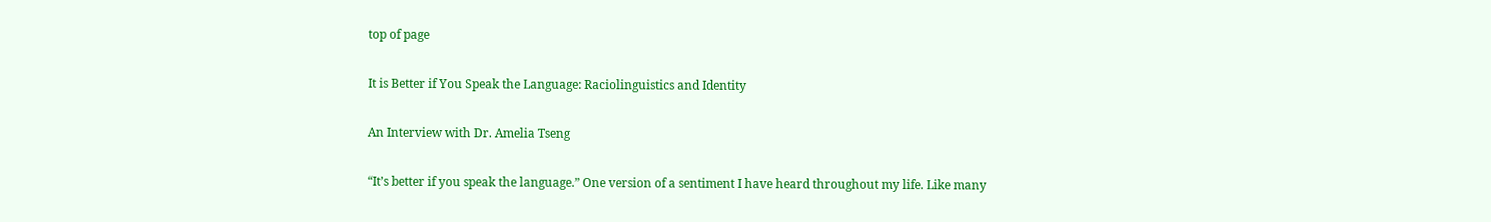top of page

It is Better if You Speak the Language: Raciolinguistics and Identity

An Interview with Dr. Amelia Tseng

“It’s better if you speak the language.” One version of a sentiment I have heard throughout my life. Like many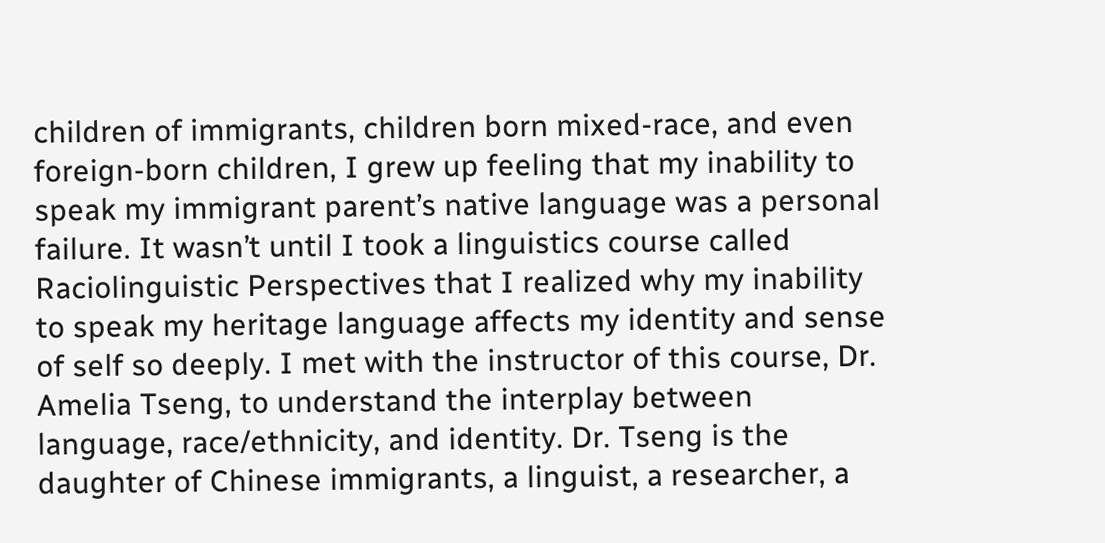children of immigrants, children born mixed-race, and even foreign-born children, I grew up feeling that my inability to speak my immigrant parent’s native language was a personal failure. It wasn’t until I took a linguistics course called Raciolinguistic Perspectives that I realized why my inability to speak my heritage language affects my identity and sense of self so deeply. I met with the instructor of this course, Dr. Amelia Tseng, to understand the interplay between language, race/ethnicity, and identity. Dr. Tseng is the daughter of Chinese immigrants, a linguist, a researcher, a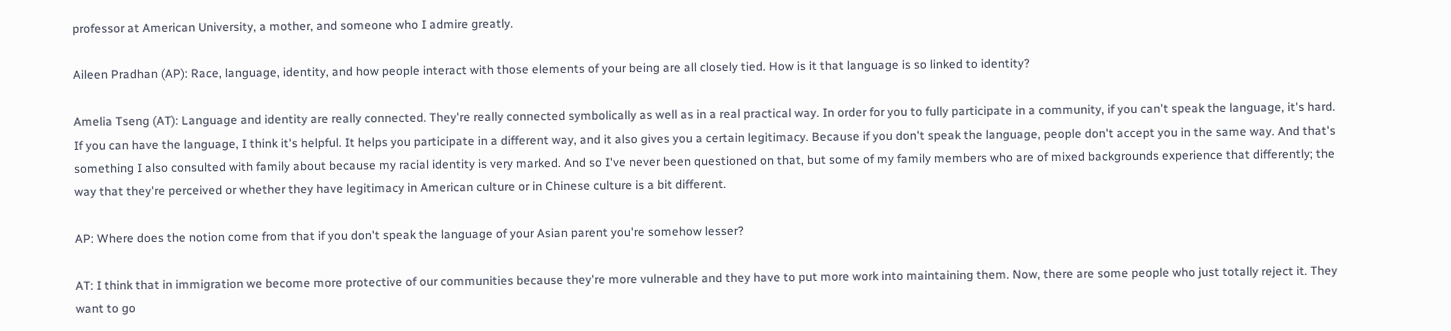professor at American University, a mother, and someone who I admire greatly.

Aileen Pradhan (AP): Race, language, identity, and how people interact with those elements of your being are all closely tied. How is it that language is so linked to identity?

Amelia Tseng (AT): Language and identity are really connected. They're really connected symbolically as well as in a real practical way. In order for you to fully participate in a community, if you can't speak the language, it's hard. If you can have the language, I think it's helpful. It helps you participate in a different way, and it also gives you a certain legitimacy. Because if you don't speak the language, people don't accept you in the same way. And that's something I also consulted with family about because my racial identity is very marked. And so I've never been questioned on that, but some of my family members who are of mixed backgrounds experience that differently; the way that they're perceived or whether they have legitimacy in American culture or in Chinese culture is a bit different.

AP: Where does the notion come from that if you don't speak the language of your Asian parent you're somehow lesser?

AT: I think that in immigration we become more protective of our communities because they're more vulnerable and they have to put more work into maintaining them. Now, there are some people who just totally reject it. They want to go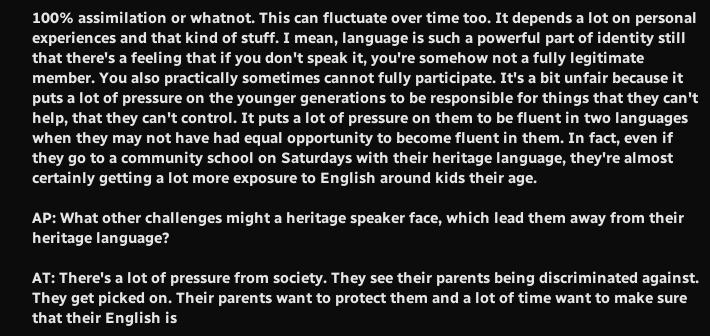100% assimilation or whatnot. This can fluctuate over time too. It depends a lot on personal experiences and that kind of stuff. I mean, language is such a powerful part of identity still that there's a feeling that if you don't speak it, you're somehow not a fully legitimate member. You also practically sometimes cannot fully participate. It's a bit unfair because it puts a lot of pressure on the younger generations to be responsible for things that they can't help, that they can't control. It puts a lot of pressure on them to be fluent in two languages when they may not have had equal opportunity to become fluent in them. In fact, even if they go to a community school on Saturdays with their heritage language, they're almost certainly getting a lot more exposure to English around kids their age.

AP: What other challenges might a heritage speaker face, which lead them away from their heritage language?

AT: There's a lot of pressure from society. They see their parents being discriminated against. They get picked on. Their parents want to protect them and a lot of time want to make sure that their English is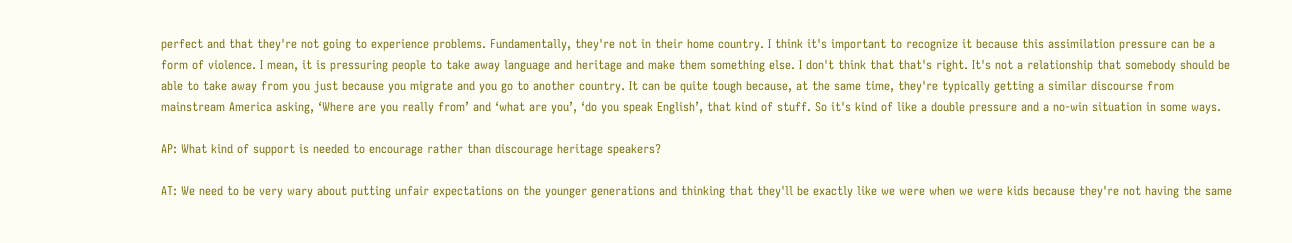perfect and that they're not going to experience problems. Fundamentally, they're not in their home country. I think it's important to recognize it because this assimilation pressure can be a form of violence. I mean, it is pressuring people to take away language and heritage and make them something else. I don't think that that's right. It's not a relationship that somebody should be able to take away from you just because you migrate and you go to another country. It can be quite tough because, at the same time, they're typically getting a similar discourse from mainstream America asking, ‘Where are you really from’ and ‘what are you’, ‘do you speak English’, that kind of stuff. So it's kind of like a double pressure and a no-win situation in some ways.

AP: What kind of support is needed to encourage rather than discourage heritage speakers?

AT: We need to be very wary about putting unfair expectations on the younger generations and thinking that they'll be exactly like we were when we were kids because they're not having the same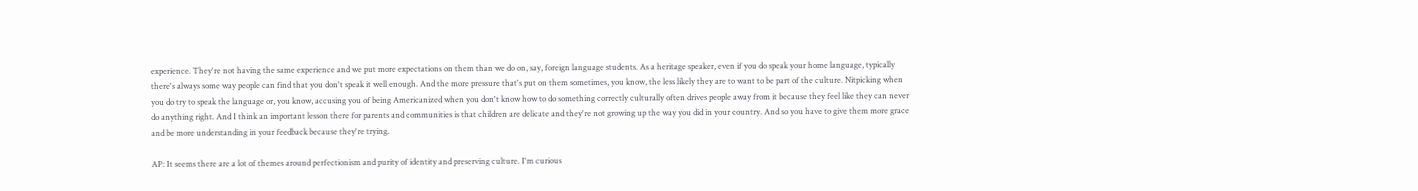experience. They're not having the same experience and we put more expectations on them than we do on, say, foreign language students. As a heritage speaker, even if you do speak your home language, typically there's always some way people can find that you don't speak it well enough. And the more pressure that's put on them sometimes, you know, the less likely they are to want to be part of the culture. Nitpicking when you do try to speak the language or, you know, accusing you of being Americanized when you don't know how to do something correctly culturally often drives people away from it because they feel like they can never do anything right. And I think an important lesson there for parents and communities is that children are delicate and they're not growing up the way you did in your country. And so you have to give them more grace and be more understanding in your feedback because they're trying.

AP: It seems there are a lot of themes around perfectionism and purity of identity and preserving culture. I'm curious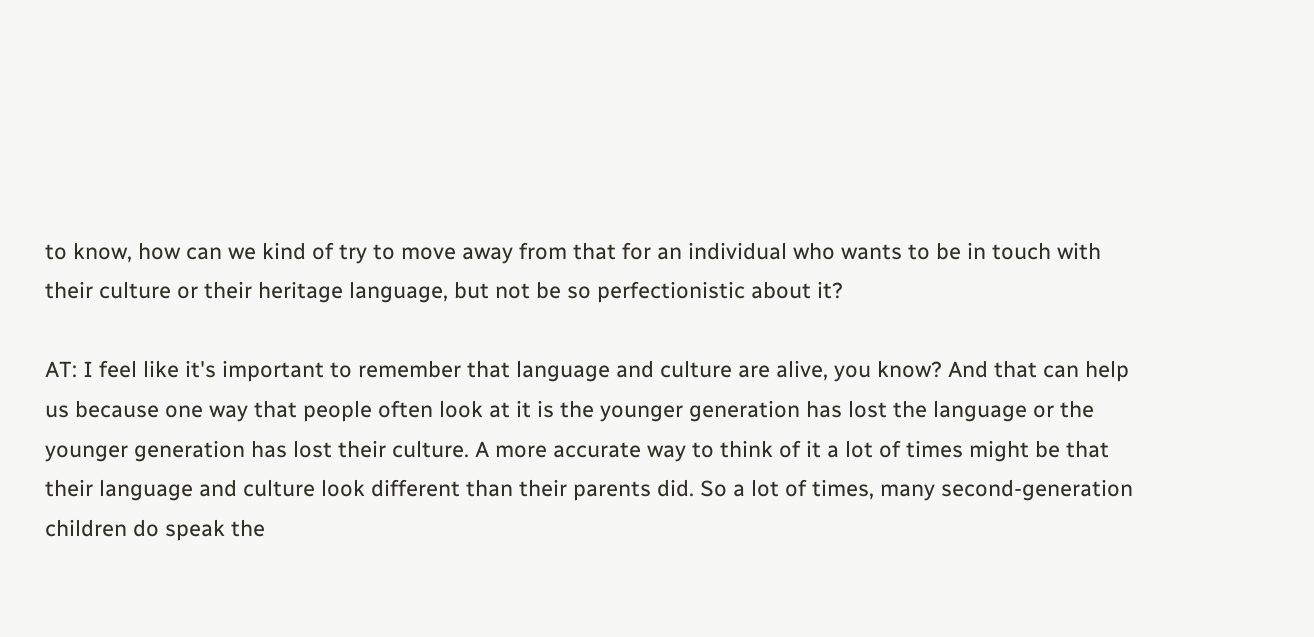to know, how can we kind of try to move away from that for an individual who wants to be in touch with their culture or their heritage language, but not be so perfectionistic about it?

AT: I feel like it's important to remember that language and culture are alive, you know? And that can help us because one way that people often look at it is the younger generation has lost the language or the younger generation has lost their culture. A more accurate way to think of it a lot of times might be that their language and culture look different than their parents did. So a lot of times, many second-generation children do speak the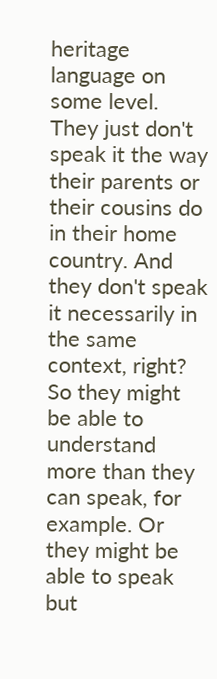heritage language on some level. They just don't speak it the way their parents or their cousins do in their home country. And they don't speak it necessarily in the same context, right? So they might be able to understand more than they can speak, for example. Or they might be able to speak but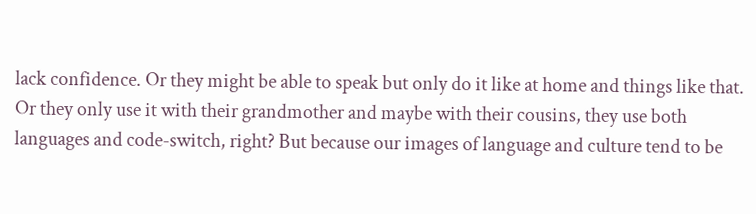lack confidence. Or they might be able to speak but only do it like at home and things like that. Or they only use it with their grandmother and maybe with their cousins, they use both languages and code-switch, right? But because our images of language and culture tend to be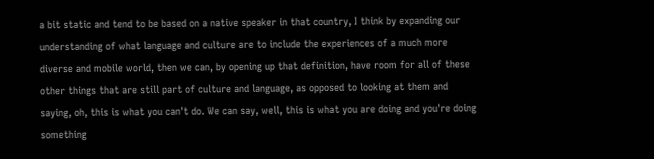a bit static and tend to be based on a native speaker in that country, I think by expanding our understanding of what language and culture are to include the experiences of a much more diverse and mobile world, then we can, by opening up that definition, have room for all of these other things that are still part of culture and language, as opposed to looking at them and saying, oh, this is what you can't do. We can say, well, this is what you are doing and you're doing something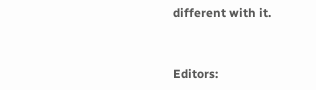different with it.


Editors: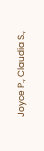Joyce P., Claudia S.,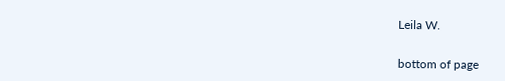Leila W.


bottom of page